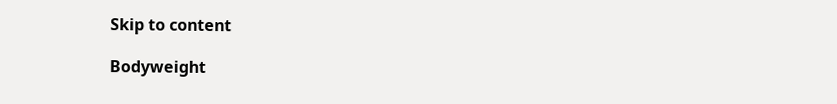Skip to content

Bodyweight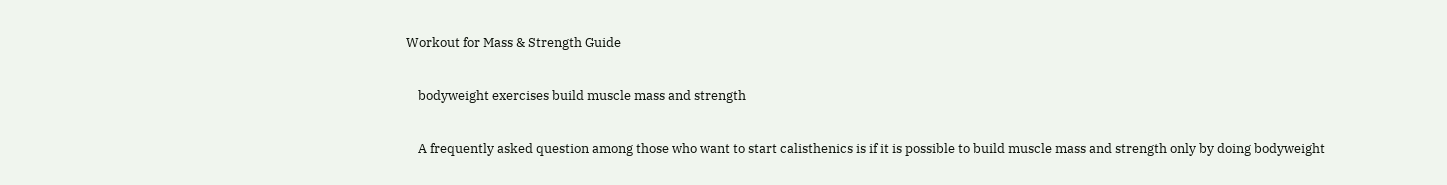Workout for Mass & Strength Guide

    bodyweight exercises build muscle mass and strength

    A frequently asked question among those who want to start calisthenics is if it is possible to build muscle mass and strength only by doing bodyweight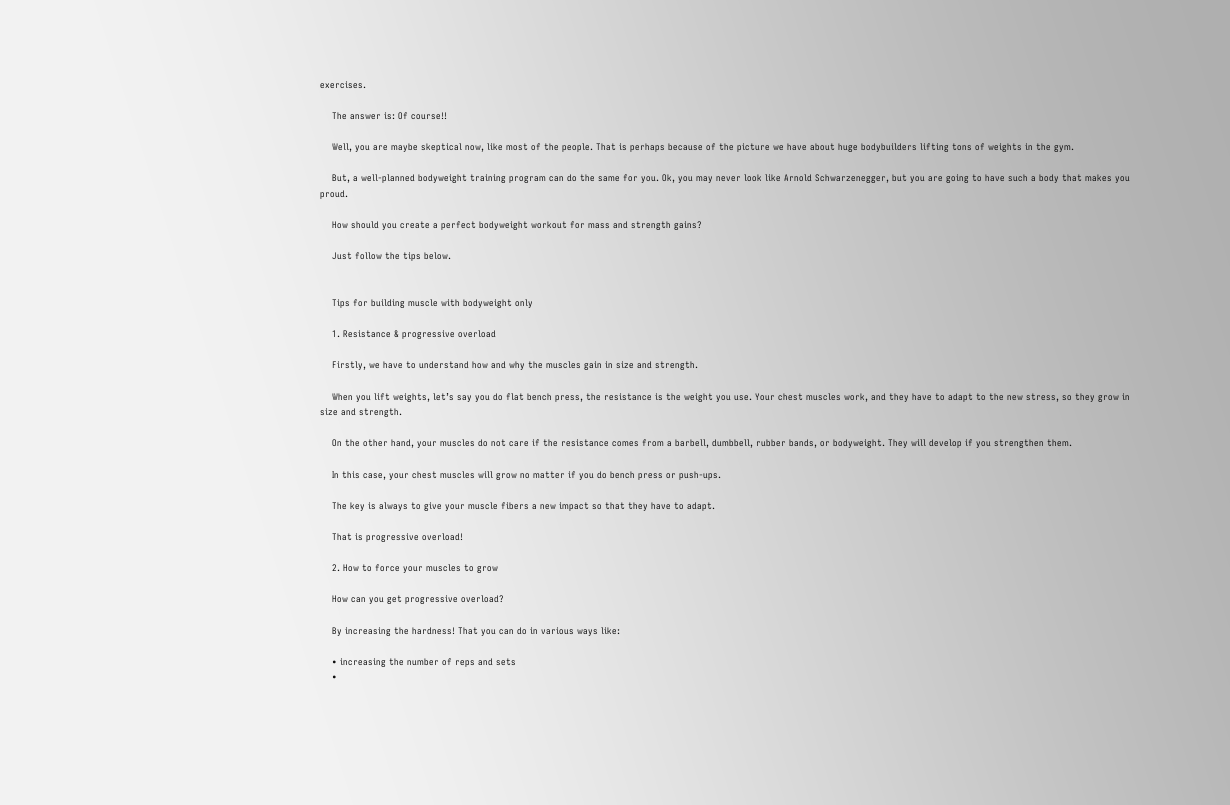exercises.

    The answer is: Of course!!

    Well, you are maybe skeptical now, like most of the people. That is perhaps because of the picture we have about huge bodybuilders lifting tons of weights in the gym.

    But, a well-planned bodyweight training program can do the same for you. Ok, you may never look like Arnold Schwarzenegger, but you are going to have such a body that makes you proud.

    How should you create a perfect bodyweight workout for mass and strength gains?

    Just follow the tips below.


    Tips for building muscle with bodyweight only

    1. Resistance & progressive overload

    Firstly, we have to understand how and why the muscles gain in size and strength.

    When you lift weights, let’s say you do flat bench press, the resistance is the weight you use. Your chest muscles work, and they have to adapt to the new stress, so they grow in size and strength.

    On the other hand, your muscles do not care if the resistance comes from a barbell, dumbbell, rubber bands, or bodyweight. They will develop if you strengthen them.

    In this case, your chest muscles will grow no matter if you do bench press or push-ups.

    The key is always to give your muscle fibers a new impact so that they have to adapt.

    That is progressive overload!

    2. How to force your muscles to grow

    How can you get progressive overload?

    By increasing the hardness! That you can do in various ways like:

    • increasing the number of reps and sets
    •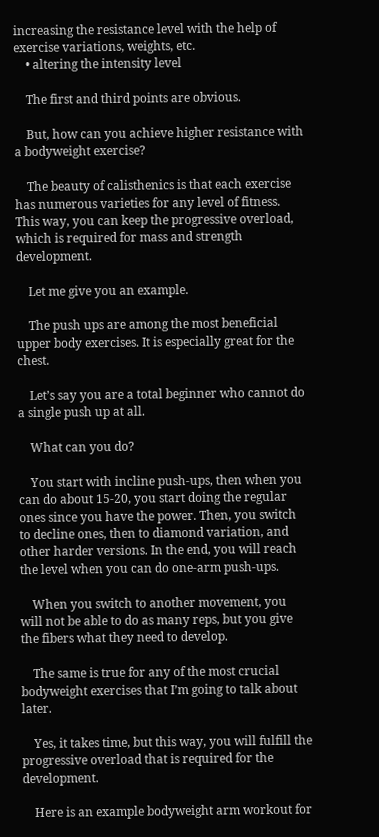increasing the resistance level with the help of exercise variations, weights, etc.
    • altering the intensity level

    The first and third points are obvious.

    But, how can you achieve higher resistance with a bodyweight exercise?

    The beauty of calisthenics is that each exercise has numerous varieties for any level of fitness. This way, you can keep the progressive overload, which is required for mass and strength development.

    Let me give you an example.

    The push ups are among the most beneficial upper body exercises. It is especially great for the chest.

    Let’s say you are a total beginner who cannot do a single push up at all.

    What can you do?

    You start with incline push-ups, then when you can do about 15-20, you start doing the regular ones since you have the power. Then, you switch to decline ones, then to diamond variation, and other harder versions. In the end, you will reach the level when you can do one-arm push-ups.

    When you switch to another movement, you will not be able to do as many reps, but you give the fibers what they need to develop.

    The same is true for any of the most crucial bodyweight exercises that I’m going to talk about later.

    Yes, it takes time, but this way, you will fulfill the progressive overload that is required for the development.

    Here is an example bodyweight arm workout for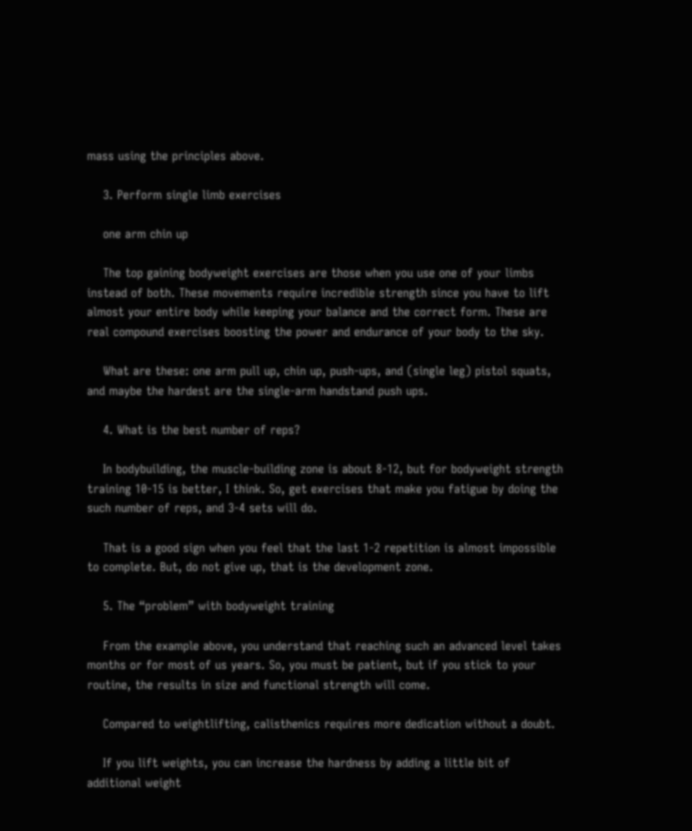mass using the principles above.

    3. Perform single limb exercises

    one arm chin up

    The top gaining bodyweight exercises are those when you use one of your limbs instead of both. These movements require incredible strength since you have to lift almost your entire body while keeping your balance and the correct form. These are real compound exercises boosting the power and endurance of your body to the sky.

    What are these: one arm pull up, chin up, push-ups, and (single leg) pistol squats, and maybe the hardest are the single-arm handstand push ups.

    4. What is the best number of reps?

    In bodybuilding, the muscle-building zone is about 8-12, but for bodyweight strength training 10-15 is better, I think. So, get exercises that make you fatigue by doing the such number of reps, and 3-4 sets will do.

    That is a good sign when you feel that the last 1-2 repetition is almost impossible to complete. But, do not give up, that is the development zone.

    5. The “problem” with bodyweight training

    From the example above, you understand that reaching such an advanced level takes months or for most of us years. So, you must be patient, but if you stick to your routine, the results in size and functional strength will come.

    Compared to weightlifting, calisthenics requires more dedication without a doubt.

    If you lift weights, you can increase the hardness by adding a little bit of additional weight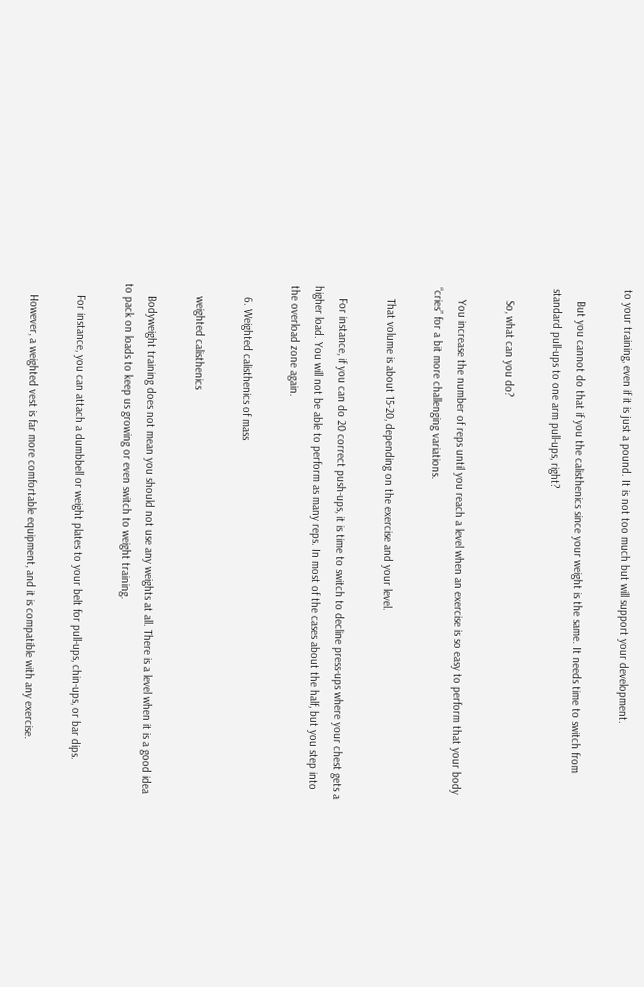to your training, even if it is just a pound. It is not too much but will support your development.

    But you cannot do that if you the calisthenics since your weight is the same. It needs time to switch from standard pull-ups to one arm pull-ups, right?

    So, what can you do?

    You increase the number of reps until you reach a level when an exercise is so easy to perform that your body “cries” for a bit more challenging variations.

    That volume is about 15-20, depending on the exercise and your level.

    For instance, if you can do 20 correct push-ups, it is time to switch to decline press-ups where your chest gets a higher load. You will not be able to perform as many reps. In most of the cases about the half, but you step into the overload zone again.

    6. Weighted calisthenics of mass

    weighted calisthenics

    Bodyweight training does not mean you should not use any weights at all. There is a level when it is a good idea to pack on loads to keep us growing or even switch to weight training.

    For instance, you can attach a dumbbell or weight plates to your belt for pull-ups, chin-ups, or bar dips.

    However, a weighted vest is far more comfortable equipment, and it is compatible with any exercise.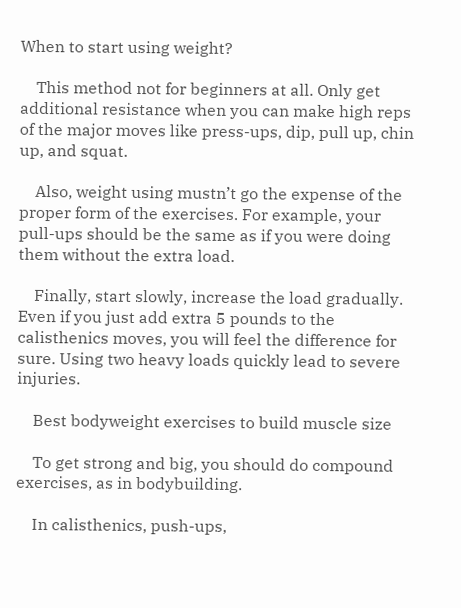When to start using weight?

    This method not for beginners at all. Only get additional resistance when you can make high reps of the major moves like press-ups, dip, pull up, chin up, and squat.

    Also, weight using mustn’t go the expense of the proper form of the exercises. For example, your pull-ups should be the same as if you were doing them without the extra load.

    Finally, start slowly, increase the load gradually. Even if you just add extra 5 pounds to the calisthenics moves, you will feel the difference for sure. Using two heavy loads quickly lead to severe injuries.

    Best bodyweight exercises to build muscle size

    To get strong and big, you should do compound exercises, as in bodybuilding.

    In calisthenics, push-ups,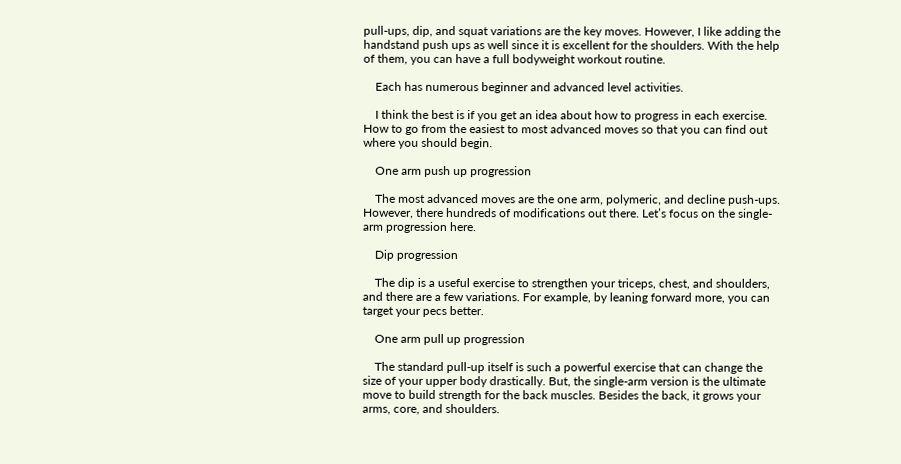pull-ups, dip, and squat variations are the key moves. However, I like adding the handstand push ups as well since it is excellent for the shoulders. With the help of them, you can have a full bodyweight workout routine.

    Each has numerous beginner and advanced level activities.

    I think the best is if you get an idea about how to progress in each exercise. How to go from the easiest to most advanced moves so that you can find out where you should begin.

    One arm push up progression

    The most advanced moves are the one arm, polymeric, and decline push-ups. However, there hundreds of modifications out there. Let’s focus on the single-arm progression here.

    Dip progression

    The dip is a useful exercise to strengthen your triceps, chest, and shoulders, and there are a few variations. For example, by leaning forward more, you can target your pecs better.

    One arm pull up progression

    The standard pull-up itself is such a powerful exercise that can change the size of your upper body drastically. But, the single-arm version is the ultimate move to build strength for the back muscles. Besides the back, it grows your arms, core, and shoulders.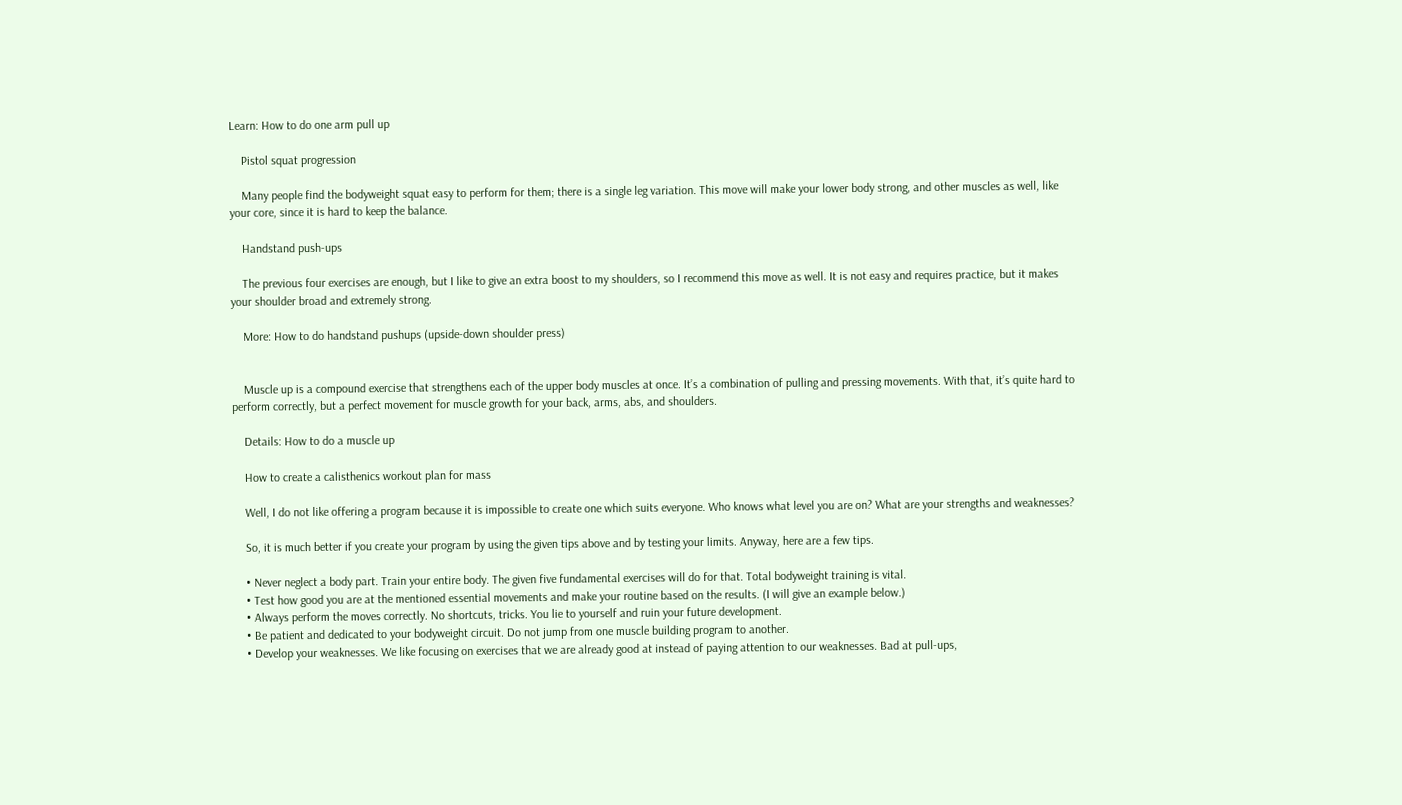Learn: How to do one arm pull up

    Pistol squat progression

    Many people find the bodyweight squat easy to perform for them; there is a single leg variation. This move will make your lower body strong, and other muscles as well, like your core, since it is hard to keep the balance.

    Handstand push-ups

    The previous four exercises are enough, but I like to give an extra boost to my shoulders, so I recommend this move as well. It is not easy and requires practice, but it makes your shoulder broad and extremely strong.

    More: How to do handstand pushups (upside-down shoulder press)


    Muscle up is a compound exercise that strengthens each of the upper body muscles at once. It’s a combination of pulling and pressing movements. With that, it’s quite hard to perform correctly, but a perfect movement for muscle growth for your back, arms, abs, and shoulders.

    Details: How to do a muscle up

    How to create a calisthenics workout plan for mass

    Well, I do not like offering a program because it is impossible to create one which suits everyone. Who knows what level you are on? What are your strengths and weaknesses?

    So, it is much better if you create your program by using the given tips above and by testing your limits. Anyway, here are a few tips.

    • Never neglect a body part. Train your entire body. The given five fundamental exercises will do for that. Total bodyweight training is vital.
    • Test how good you are at the mentioned essential movements and make your routine based on the results. (I will give an example below.)
    • Always perform the moves correctly. No shortcuts, tricks. You lie to yourself and ruin your future development.
    • Be patient and dedicated to your bodyweight circuit. Do not jump from one muscle building program to another.
    • Develop your weaknesses. We like focusing on exercises that we are already good at instead of paying attention to our weaknesses. Bad at pull-ups,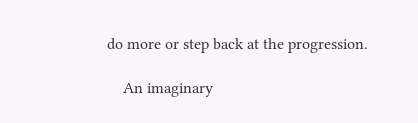do more or step back at the progression.

    An imaginary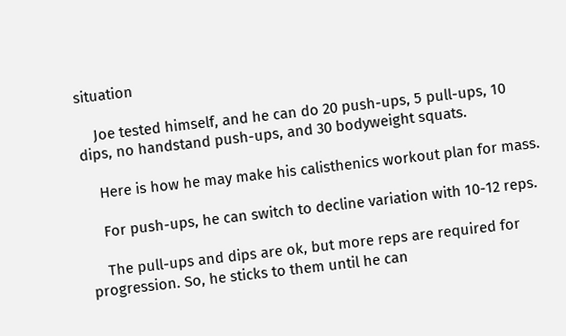situation

    Joe tested himself, and he can do 20 push-ups, 5 pull-ups, 10 dips, no handstand push-ups, and 30 bodyweight squats.

    Here is how he may make his calisthenics workout plan for mass.

    For push-ups, he can switch to decline variation with 10-12 reps.

    The pull-ups and dips are ok, but more reps are required for progression. So, he sticks to them until he can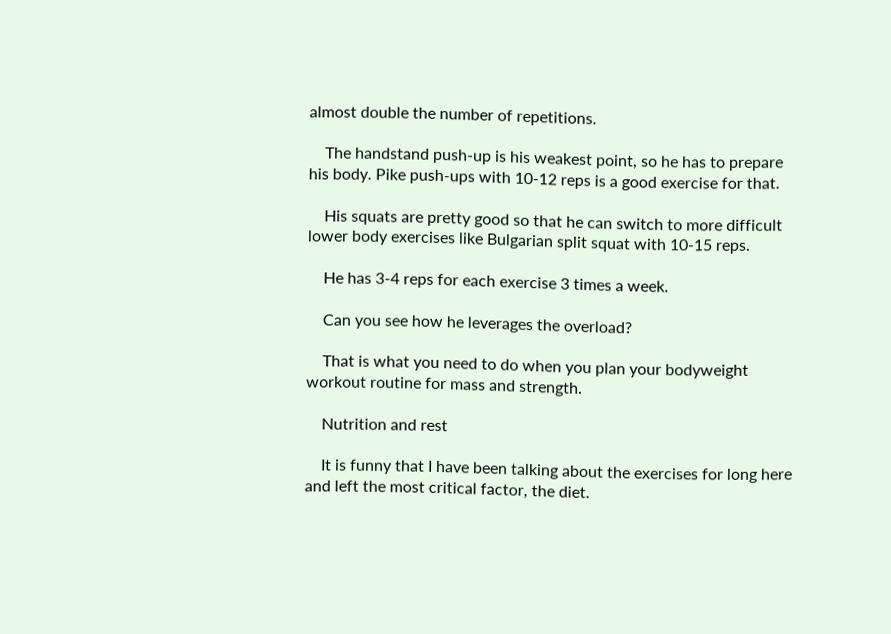almost double the number of repetitions.

    The handstand push-up is his weakest point, so he has to prepare his body. Pike push-ups with 10-12 reps is a good exercise for that.

    His squats are pretty good so that he can switch to more difficult lower body exercises like Bulgarian split squat with 10-15 reps.

    He has 3-4 reps for each exercise 3 times a week.

    Can you see how he leverages the overload?

    That is what you need to do when you plan your bodyweight workout routine for mass and strength.

    Nutrition and rest

    It is funny that I have been talking about the exercises for long here and left the most critical factor, the diet.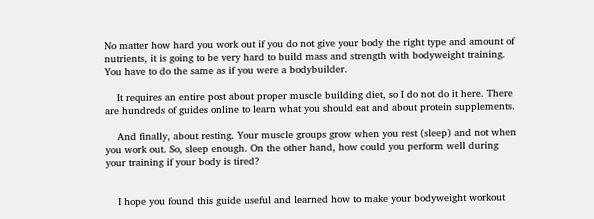No matter how hard you work out if you do not give your body the right type and amount of nutrients, it is going to be very hard to build mass and strength with bodyweight training. You have to do the same as if you were a bodybuilder.

    It requires an entire post about proper muscle building diet, so I do not do it here. There are hundreds of guides online to learn what you should eat and about protein supplements.

    And finally, about resting. Your muscle groups grow when you rest (sleep) and not when you work out. So, sleep enough. On the other hand, how could you perform well during your training if your body is tired?


    I hope you found this guide useful and learned how to make your bodyweight workout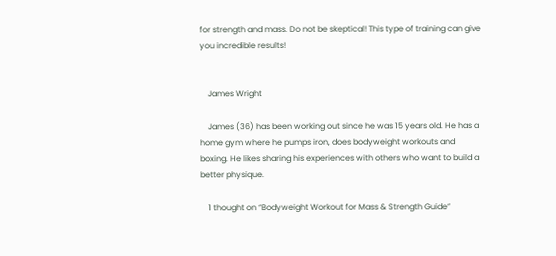for strength and mass. Do not be skeptical! This type of training can give you incredible results!


    James Wright

    James (36) has been working out since he was 15 years old. He has a home gym where he pumps iron, does bodyweight workouts and boxing. He likes sharing his experiences with others who want to build a better physique.

    1 thought on “Bodyweight Workout for Mass & Strength Guide”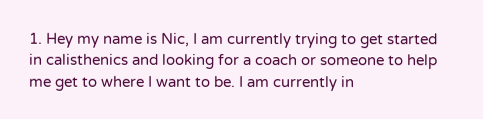1. Hey my name is Nic, I am currently trying to get started in calisthenics and looking for a coach or someone to help me get to where I want to be. I am currently in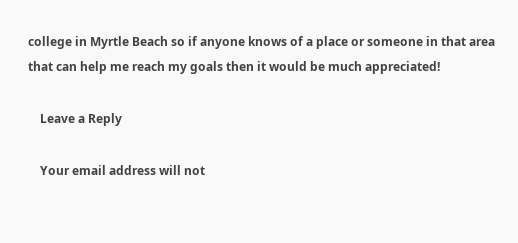college in Myrtle Beach so if anyone knows of a place or someone in that area that can help me reach my goals then it would be much appreciated!

    Leave a Reply

    Your email address will not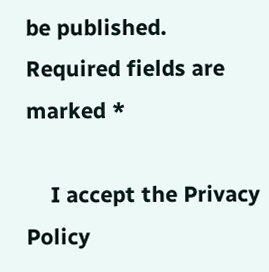be published. Required fields are marked *

    I accept the Privacy Policy